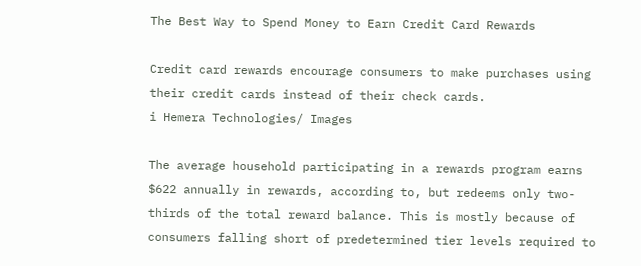The Best Way to Spend Money to Earn Credit Card Rewards

Credit card rewards encourage consumers to make purchases using their credit cards instead of their check cards.
i Hemera Technologies/ Images

The average household participating in a rewards program earns $622 annually in rewards, according to, but redeems only two-thirds of the total reward balance. This is mostly because of consumers falling short of predetermined tier levels required to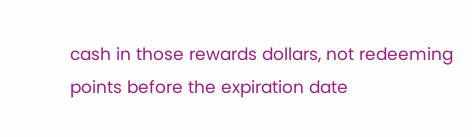cash in those rewards dollars, not redeeming points before the expiration date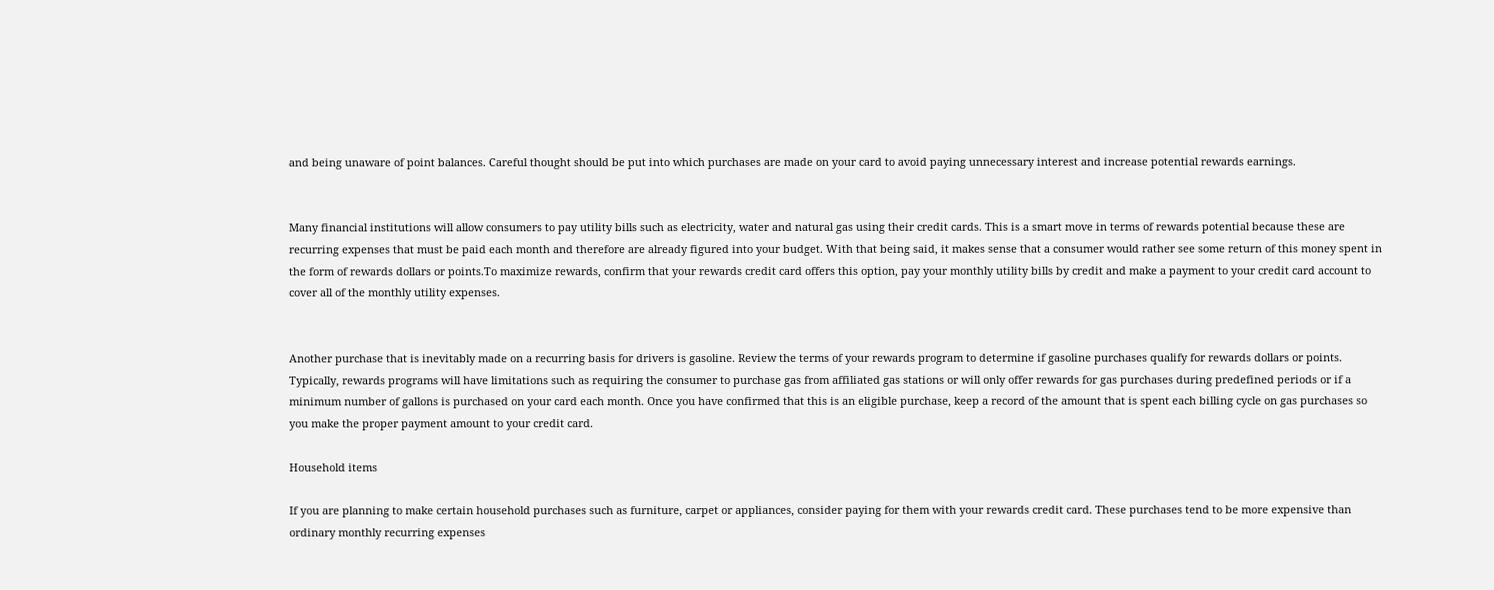and being unaware of point balances. Careful thought should be put into which purchases are made on your card to avoid paying unnecessary interest and increase potential rewards earnings.


Many financial institutions will allow consumers to pay utility bills such as electricity, water and natural gas using their credit cards. This is a smart move in terms of rewards potential because these are recurring expenses that must be paid each month and therefore are already figured into your budget. With that being said, it makes sense that a consumer would rather see some return of this money spent in the form of rewards dollars or points.To maximize rewards, confirm that your rewards credit card offers this option, pay your monthly utility bills by credit and make a payment to your credit card account to cover all of the monthly utility expenses.


Another purchase that is inevitably made on a recurring basis for drivers is gasoline. Review the terms of your rewards program to determine if gasoline purchases qualify for rewards dollars or points. Typically, rewards programs will have limitations such as requiring the consumer to purchase gas from affiliated gas stations or will only offer rewards for gas purchases during predefined periods or if a minimum number of gallons is purchased on your card each month. Once you have confirmed that this is an eligible purchase, keep a record of the amount that is spent each billing cycle on gas purchases so you make the proper payment amount to your credit card.

Household items

If you are planning to make certain household purchases such as furniture, carpet or appliances, consider paying for them with your rewards credit card. These purchases tend to be more expensive than ordinary monthly recurring expenses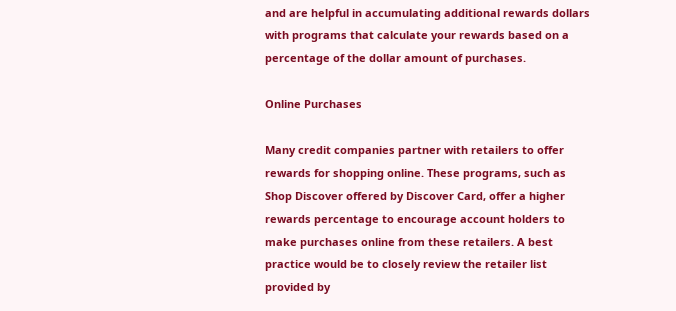and are helpful in accumulating additional rewards dollars with programs that calculate your rewards based on a percentage of the dollar amount of purchases.

Online Purchases

Many credit companies partner with retailers to offer rewards for shopping online. These programs, such as Shop Discover offered by Discover Card, offer a higher rewards percentage to encourage account holders to make purchases online from these retailers. A best practice would be to closely review the retailer list provided by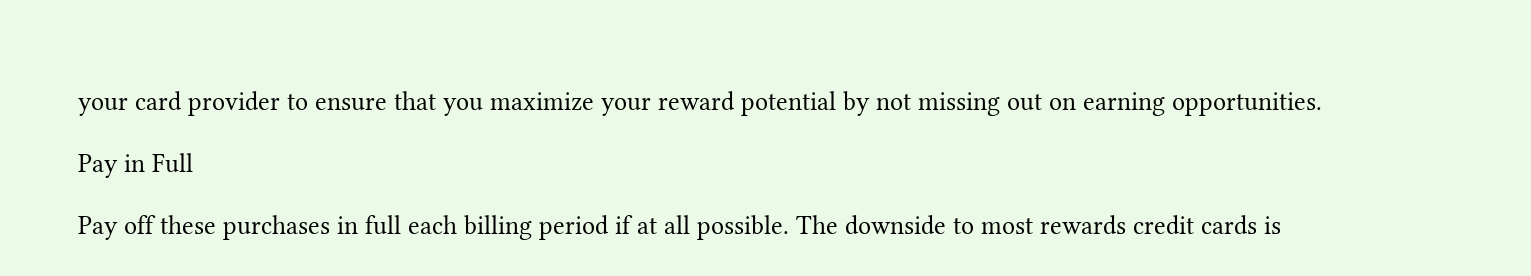your card provider to ensure that you maximize your reward potential by not missing out on earning opportunities.

Pay in Full

Pay off these purchases in full each billing period if at all possible. The downside to most rewards credit cards is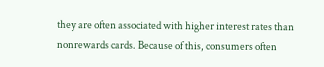they are often associated with higher interest rates than nonrewards cards. Because of this, consumers often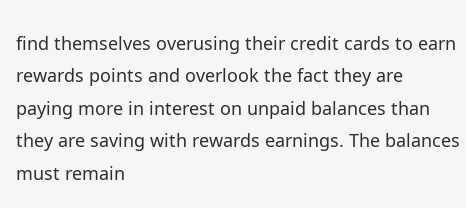find themselves overusing their credit cards to earn rewards points and overlook the fact they are paying more in interest on unpaid balances than they are saving with rewards earnings. The balances must remain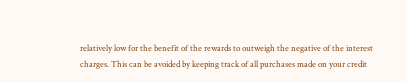relatively low for the benefit of the rewards to outweigh the negative of the interest charges. This can be avoided by keeping track of all purchases made on your credit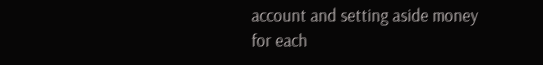account and setting aside money for each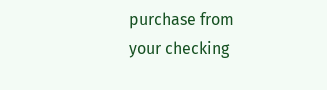purchase from your checking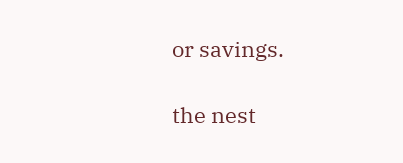or savings.

the nest